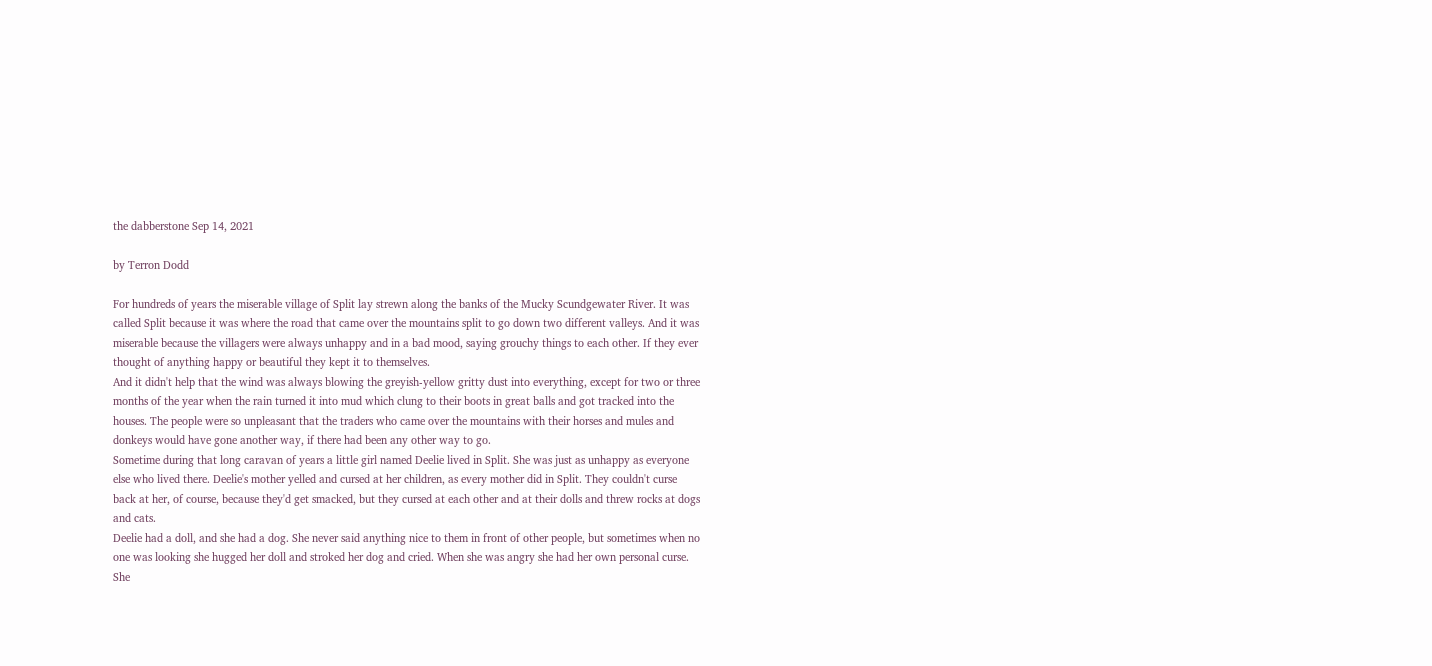the dabberstone Sep 14, 2021

by Terron Dodd

For hundreds of years the miserable village of Split lay strewn along the banks of the Mucky Scundgewater River. It was called Split because it was where the road that came over the mountains split to go down two different valleys. And it was miserable because the villagers were always unhappy and in a bad mood, saying grouchy things to each other. If they ever thought of anything happy or beautiful they kept it to themselves.
And it didn't help that the wind was always blowing the greyish-yellow gritty dust into everything, except for two or three months of the year when the rain turned it into mud which clung to their boots in great balls and got tracked into the houses. The people were so unpleasant that the traders who came over the mountains with their horses and mules and donkeys would have gone another way, if there had been any other way to go.
Sometime during that long caravan of years a little girl named Deelie lived in Split. She was just as unhappy as everyone else who lived there. Deelie's mother yelled and cursed at her children, as every mother did in Split. They couldn't curse back at her, of course, because they'd get smacked, but they cursed at each other and at their dolls and threw rocks at dogs and cats.
Deelie had a doll, and she had a dog. She never said anything nice to them in front of other people, but sometimes when no one was looking she hugged her doll and stroked her dog and cried. When she was angry she had her own personal curse. She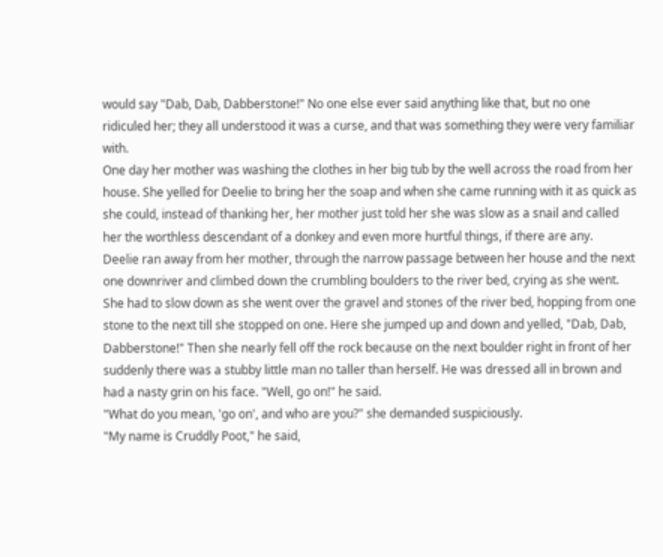would say "Dab, Dab, Dabberstone!" No one else ever said anything like that, but no one ridiculed her; they all understood it was a curse, and that was something they were very familiar with.
One day her mother was washing the clothes in her big tub by the well across the road from her house. She yelled for Deelie to bring her the soap and when she came running with it as quick as she could, instead of thanking her, her mother just told her she was slow as a snail and called her the worthless descendant of a donkey and even more hurtful things, if there are any.
Deelie ran away from her mother, through the narrow passage between her house and the next one downriver and climbed down the crumbling boulders to the river bed, crying as she went. She had to slow down as she went over the gravel and stones of the river bed, hopping from one stone to the next till she stopped on one. Here she jumped up and down and yelled, "Dab, Dab, Dabberstone!" Then she nearly fell off the rock because on the next boulder right in front of her suddenly there was a stubby little man no taller than herself. He was dressed all in brown and had a nasty grin on his face. "Well, go on!" he said.
"What do you mean, 'go on', and who are you?" she demanded suspiciously.
"My name is Cruddly Poot," he said,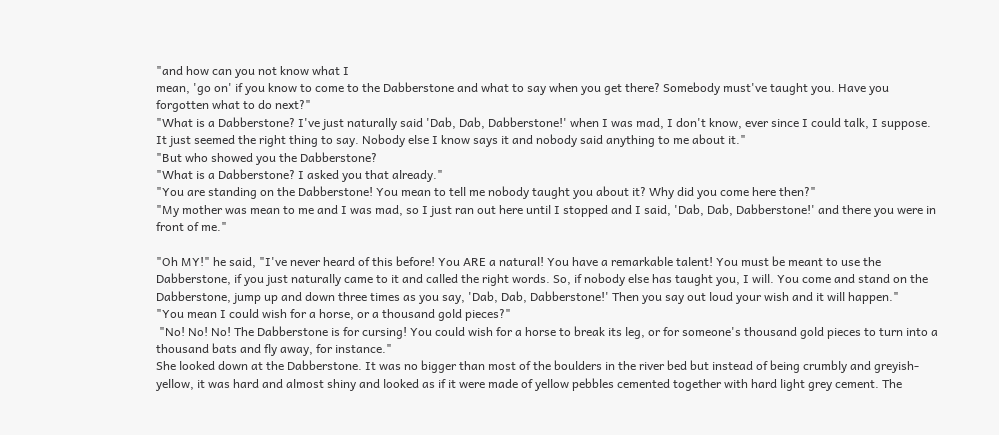"and how can you not know what I
mean, 'go on' if you know to come to the Dabberstone and what to say when you get there? Somebody must've taught you. Have you forgotten what to do next?"
"What is a Dabberstone? I've just naturally said 'Dab, Dab, Dabberstone!' when I was mad, I don't know, ever since I could talk, I suppose. It just seemed the right thing to say. Nobody else I know says it and nobody said anything to me about it."
"But who showed you the Dabberstone?
"What is a Dabberstone? I asked you that already."
"You are standing on the Dabberstone! You mean to tell me nobody taught you about it? Why did you come here then?"
"My mother was mean to me and I was mad, so I just ran out here until I stopped and I said, 'Dab, Dab, Dabberstone!' and there you were in front of me."

"Oh MY!" he said, "I've never heard of this before! You ARE a natural! You have a remarkable talent! You must be meant to use the Dabberstone, if you just naturally came to it and called the right words. So, if nobody else has taught you, I will. You come and stand on the Dabberstone, jump up and down three times as you say, 'Dab, Dab, Dabberstone!' Then you say out loud your wish and it will happen."
"You mean I could wish for a horse, or a thousand gold pieces?"
 "No! No! No! The Dabberstone is for cursing! You could wish for a horse to break its leg, or for someone's thousand gold pieces to turn into a thousand bats and fly away, for instance."
She looked down at the Dabberstone. It was no bigger than most of the boulders in the river bed but instead of being crumbly and greyish-yellow, it was hard and almost shiny and looked as if it were made of yellow pebbles cemented together with hard light grey cement. The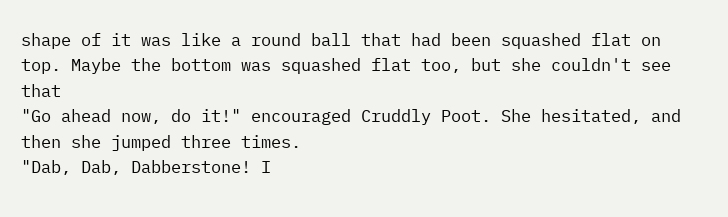shape of it was like a round ball that had been squashed flat on top. Maybe the bottom was squashed flat too, but she couldn't see that
"Go ahead now, do it!" encouraged Cruddly Poot. She hesitated, and then she jumped three times.
"Dab, Dab, Dabberstone! I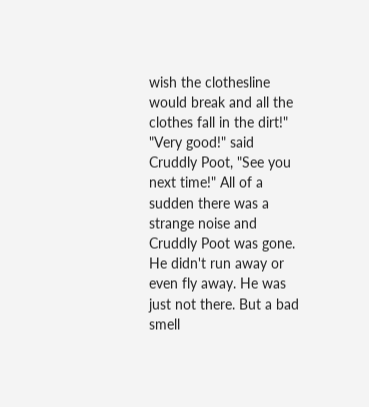wish the clothesline would break and all the clothes fall in the dirt!"
"Very good!" said Cruddly Poot, "See you next time!" All of a sudden there was a strange noise and Cruddly Poot was gone. He didn't run away or even fly away. He was just not there. But a bad smell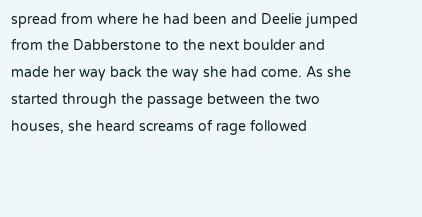spread from where he had been and Deelie jumped from the Dabberstone to the next boulder and made her way back the way she had come. As she started through the passage between the two houses, she heard screams of rage followed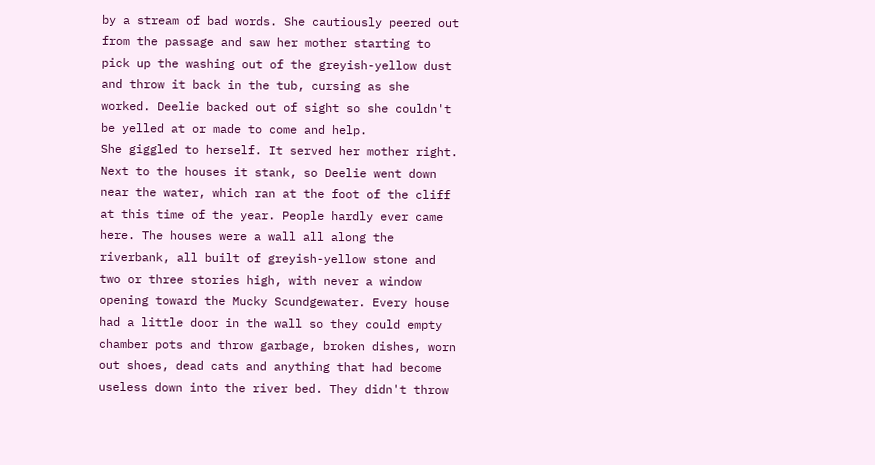by a stream of bad words. She cautiously peered out from the passage and saw her mother starting to pick up the washing out of the greyish-yellow dust and throw it back in the tub, cursing as she worked. Deelie backed out of sight so she couldn't be yelled at or made to come and help.
She giggled to herself. It served her mother right. Next to the houses it stank, so Deelie went down near the water, which ran at the foot of the cliff at this time of the year. People hardly ever came here. The houses were a wall all along the riverbank, all built of greyish-yellow stone and two or three stories high, with never a window opening toward the Mucky Scundgewater. Every house had a little door in the wall so they could empty chamber pots and throw garbage, broken dishes, worn out shoes, dead cats and anything that had become useless down into the river bed. They didn't throw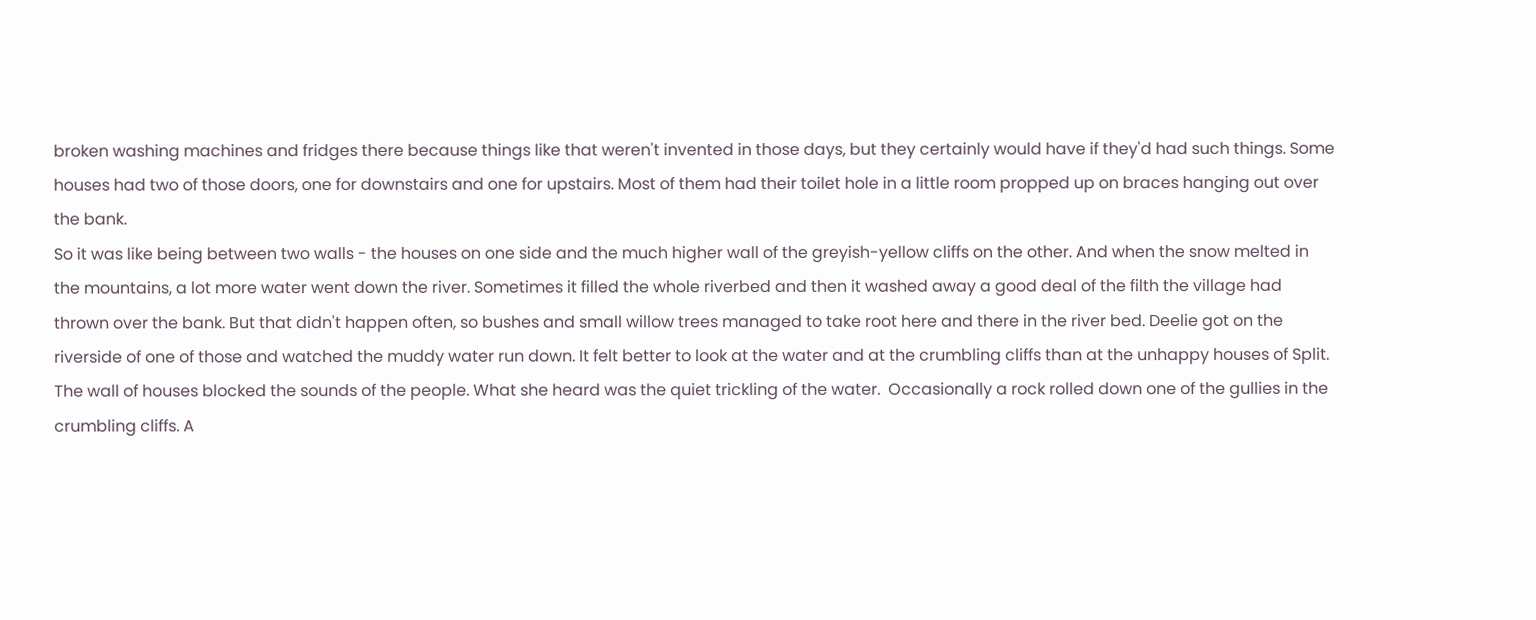broken washing machines and fridges there because things like that weren't invented in those days, but they certainly would have if they'd had such things. Some houses had two of those doors, one for downstairs and one for upstairs. Most of them had their toilet hole in a little room propped up on braces hanging out over the bank.
So it was like being between two walls - the houses on one side and the much higher wall of the greyish-yellow cliffs on the other. And when the snow melted in the mountains, a lot more water went down the river. Sometimes it filled the whole riverbed and then it washed away a good deal of the filth the village had thrown over the bank. But that didn't happen often, so bushes and small willow trees managed to take root here and there in the river bed. Deelie got on the riverside of one of those and watched the muddy water run down. It felt better to look at the water and at the crumbling cliffs than at the unhappy houses of Split. The wall of houses blocked the sounds of the people. What she heard was the quiet trickling of the water.  Occasionally a rock rolled down one of the gullies in the crumbling cliffs. A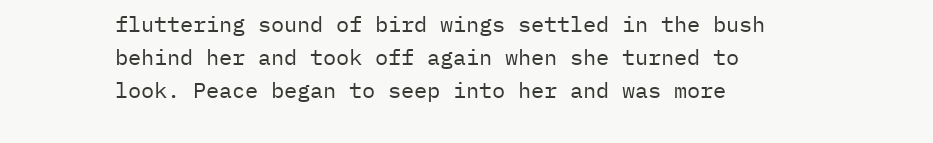fluttering sound of bird wings settled in the bush behind her and took off again when she turned to look. Peace began to seep into her and was more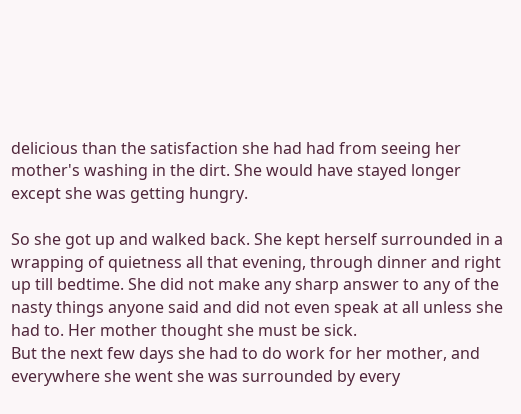delicious than the satisfaction she had had from seeing her mother's washing in the dirt. She would have stayed longer except she was getting hungry.

So she got up and walked back. She kept herself surrounded in a wrapping of quietness all that evening, through dinner and right up till bedtime. She did not make any sharp answer to any of the nasty things anyone said and did not even speak at all unless she had to. Her mother thought she must be sick.
But the next few days she had to do work for her mother, and everywhere she went she was surrounded by every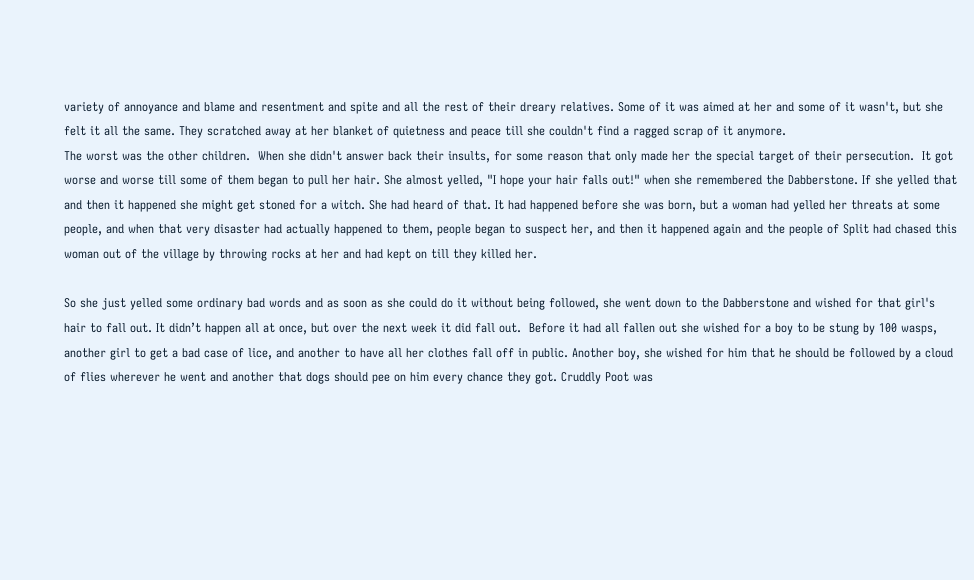variety of annoyance and blame and resentment and spite and all the rest of their dreary relatives. Some of it was aimed at her and some of it wasn't, but she felt it all the same. They scratched away at her blanket of quietness and peace till she couldn't find a ragged scrap of it anymore.
The worst was the other children.  When she didn't answer back their insults, for some reason that only made her the special target of their persecution.  It got worse and worse till some of them began to pull her hair. She almost yelled, "I hope your hair falls out!" when she remembered the Dabberstone. If she yelled that and then it happened she might get stoned for a witch. She had heard of that. It had happened before she was born, but a woman had yelled her threats at some people, and when that very disaster had actually happened to them, people began to suspect her, and then it happened again and the people of Split had chased this woman out of the village by throwing rocks at her and had kept on till they killed her.

So she just yelled some ordinary bad words and as soon as she could do it without being followed, she went down to the Dabberstone and wished for that girl's hair to fall out. It didn’t happen all at once, but over the next week it did fall out.  Before it had all fallen out she wished for a boy to be stung by 100 wasps, another girl to get a bad case of lice, and another to have all her clothes fall off in public. Another boy, she wished for him that he should be followed by a cloud of flies wherever he went and another that dogs should pee on him every chance they got. Cruddly Poot was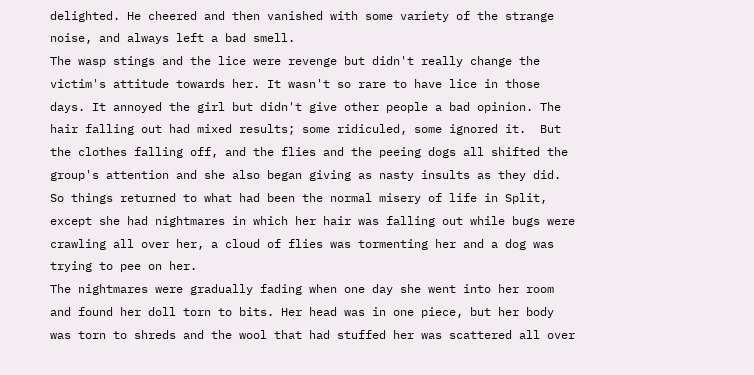delighted. He cheered and then vanished with some variety of the strange noise, and always left a bad smell.
The wasp stings and the lice were revenge but didn't really change the victim's attitude towards her. It wasn't so rare to have lice in those days. It annoyed the girl but didn't give other people a bad opinion. The hair falling out had mixed results; some ridiculed, some ignored it.  But the clothes falling off, and the flies and the peeing dogs all shifted the group's attention and she also began giving as nasty insults as they did. So things returned to what had been the normal misery of life in Split, except she had nightmares in which her hair was falling out while bugs were crawling all over her, a cloud of flies was tormenting her and a dog was trying to pee on her.
The nightmares were gradually fading when one day she went into her room and found her doll torn to bits. Her head was in one piece, but her body was torn to shreds and the wool that had stuffed her was scattered all over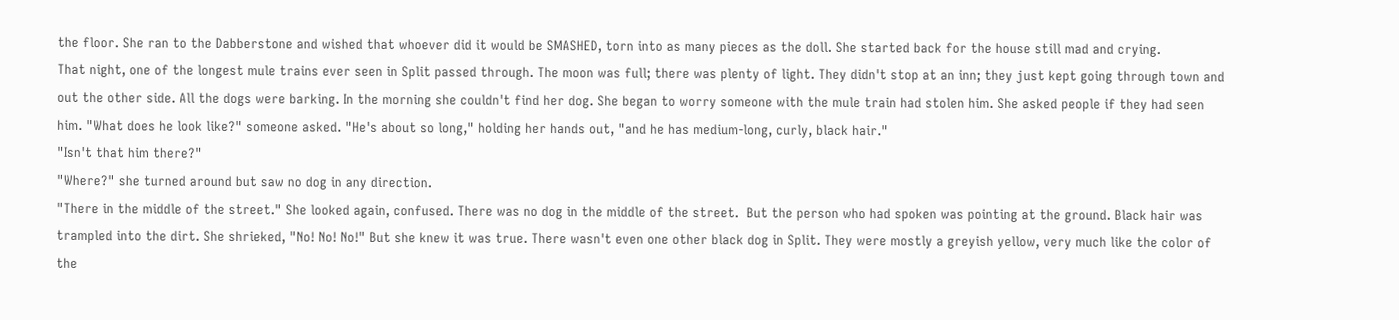the floor. She ran to the Dabberstone and wished that whoever did it would be SMASHED, torn into as many pieces as the doll. She started back for the house still mad and crying.
That night, one of the longest mule trains ever seen in Split passed through. The moon was full; there was plenty of light. They didn't stop at an inn; they just kept going through town and out the other side. All the dogs were barking. In the morning she couldn't find her dog. She began to worry someone with the mule train had stolen him. She asked people if they had seen him. "What does he look like?" someone asked. "He's about so long," holding her hands out, "and he has medium-long, curly, black hair."
"Isn't that him there?"
"Where?" she turned around but saw no dog in any direction.
"There in the middle of the street." She looked again, confused. There was no dog in the middle of the street.  But the person who had spoken was pointing at the ground. Black hair was trampled into the dirt. She shrieked, "No! No! No!" But she knew it was true. There wasn't even one other black dog in Split. They were mostly a greyish yellow, very much like the color of the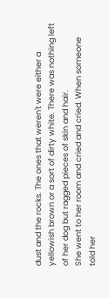dust and the rocks. The ones that weren't were either a yellowish brown or a sort of dirty white. There was nothing left of her dog but ragged pieces of skin and hair.
She went to her room and cried and cried. When someone told her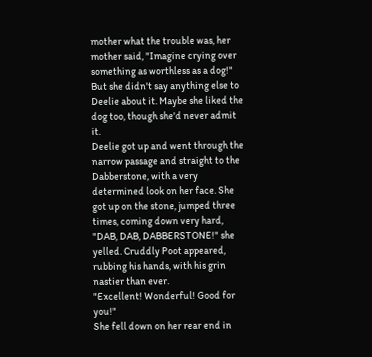mother what the trouble was, her mother said, "Imagine crying over something as worthless as a dog!" But she didn't say anything else to Deelie about it. Maybe she liked the dog too, though she'd never admit it.
Deelie got up and went through the narrow passage and straight to the
Dabberstone, with a very determined look on her face. She got up on the stone, jumped three times, coming down very hard, "DAB, DAB, DABBERSTONE!" she yelled. Cruddly Poot appeared, rubbing his hands, with his grin nastier than ever.
"Excellent! Wonderful! Good for you!"
She fell down on her rear end in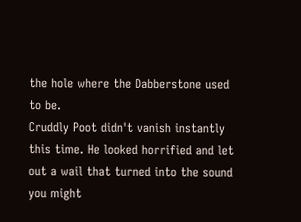the hole where the Dabberstone used to be.
Cruddly Poot didn't vanish instantly this time. He looked horrified and let out a wail that turned into the sound you might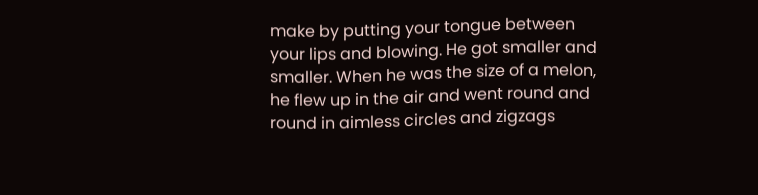make by putting your tongue between your lips and blowing. He got smaller and smaller. When he was the size of a melon, he flew up in the air and went round and round in aimless circles and zigzags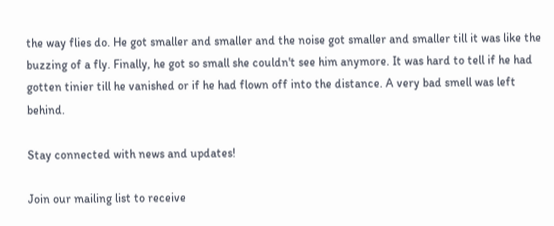the way flies do. He got smaller and smaller and the noise got smaller and smaller till it was like the buzzing of a fly. Finally, he got so small she couldn't see him anymore. It was hard to tell if he had gotten tinier till he vanished or if he had flown off into the distance. A very bad smell was left behind.

Stay connected with news and updates!

Join our mailing list to receive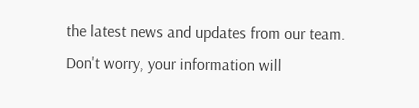the latest news and updates from our team.
Don't worry, your information will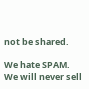not be shared.

We hate SPAM. We will never sell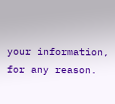your information, for any reason.